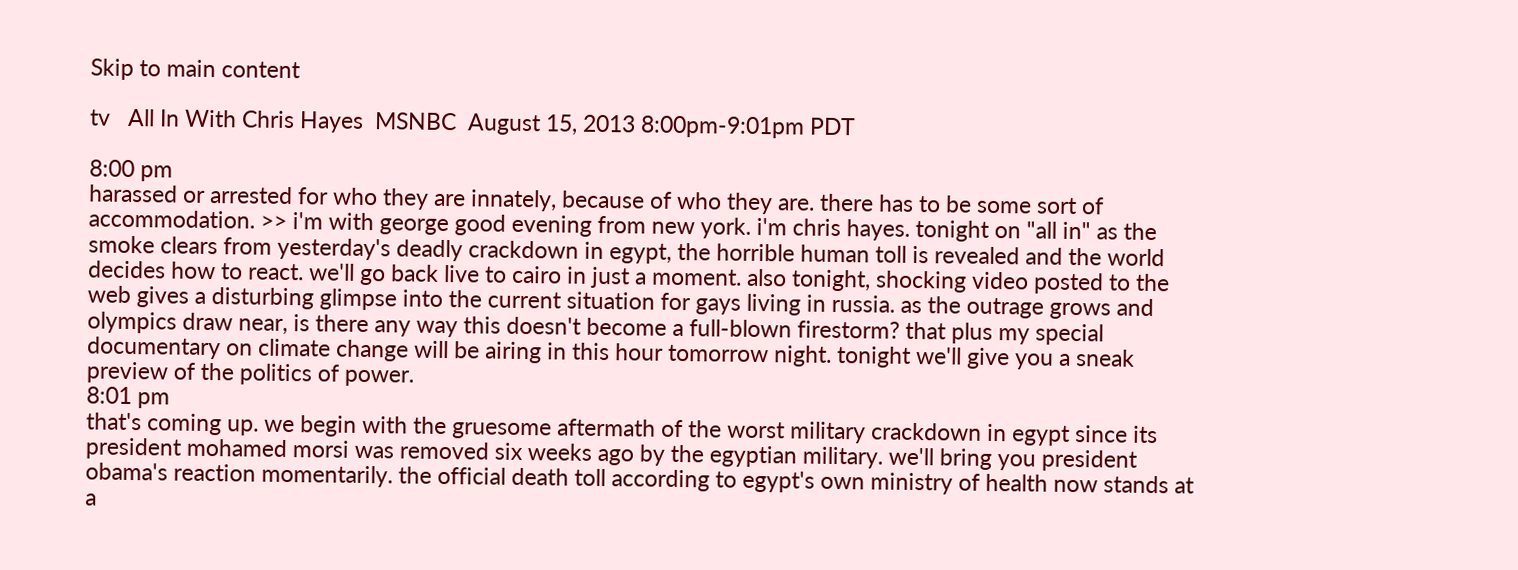Skip to main content

tv   All In With Chris Hayes  MSNBC  August 15, 2013 8:00pm-9:01pm PDT

8:00 pm
harassed or arrested for who they are innately, because of who they are. there has to be some sort of accommodation. >> i'm with george good evening from new york. i'm chris hayes. tonight on "all in" as the smoke clears from yesterday's deadly crackdown in egypt, the horrible human toll is revealed and the world decides how to react. we'll go back live to cairo in just a moment. also tonight, shocking video posted to the web gives a disturbing glimpse into the current situation for gays living in russia. as the outrage grows and olympics draw near, is there any way this doesn't become a full-blown firestorm? that plus my special documentary on climate change will be airing in this hour tomorrow night. tonight we'll give you a sneak preview of the politics of power.
8:01 pm
that's coming up. we begin with the gruesome aftermath of the worst military crackdown in egypt since its president mohamed morsi was removed six weeks ago by the egyptian military. we'll bring you president obama's reaction momentarily. the official death toll according to egypt's own ministry of health now stands at a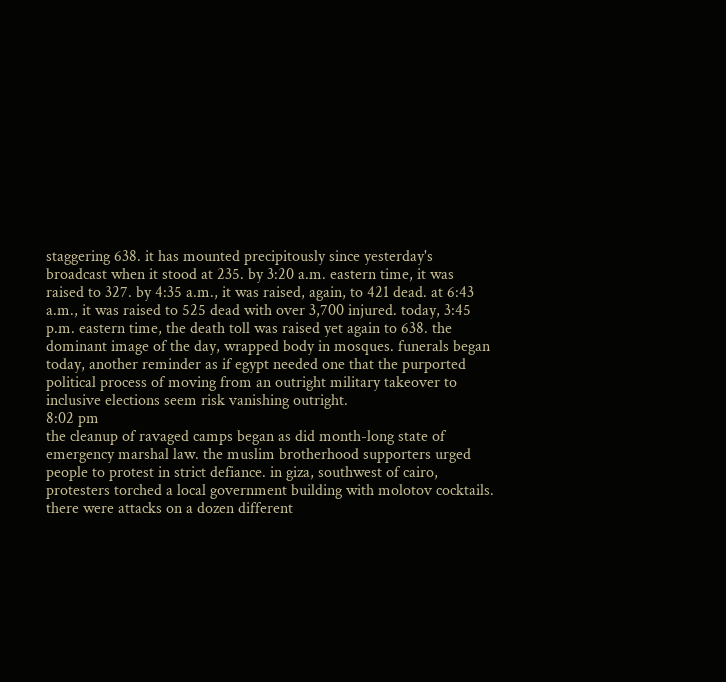staggering 638. it has mounted precipitously since yesterday's broadcast when it stood at 235. by 3:20 a.m. eastern time, it was raised to 327. by 4:35 a.m., it was raised, again, to 421 dead. at 6:43 a.m., it was raised to 525 dead with over 3,700 injured. today, 3:45 p.m. eastern time, the death toll was raised yet again to 638. the dominant image of the day, wrapped body in mosques. funerals began today, another reminder as if egypt needed one that the purported political process of moving from an outright military takeover to inclusive elections seem risk vanishing outright.
8:02 pm
the cleanup of ravaged camps began as did month-long state of emergency marshal law. the muslim brotherhood supporters urged people to protest in strict defiance. in giza, southwest of cairo, protesters torched a local government building with molotov cocktails. there were attacks on a dozen different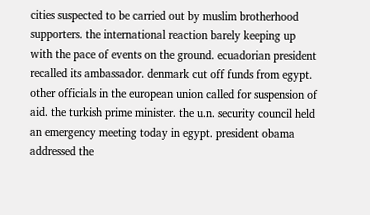cities suspected to be carried out by muslim brotherhood supporters. the international reaction barely keeping up with the pace of events on the ground. ecuadorian president recalled its ambassador. denmark cut off funds from egypt. other officials in the european union called for suspension of aid. the turkish prime minister. the u.n. security council held an emergency meeting today in egypt. president obama addressed the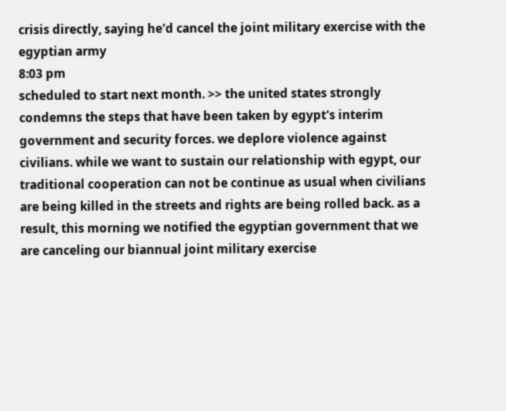crisis directly, saying he'd cancel the joint military exercise with the egyptian army
8:03 pm
scheduled to start next month. >> the united states strongly condemns the steps that have been taken by egypt's interim government and security forces. we deplore violence against civilians. while we want to sustain our relationship with egypt, our traditional cooperation can not be continue as usual when civilians are being killed in the streets and rights are being rolled back. as a result, this morning we notified the egyptian government that we are canceling our biannual joint military exercise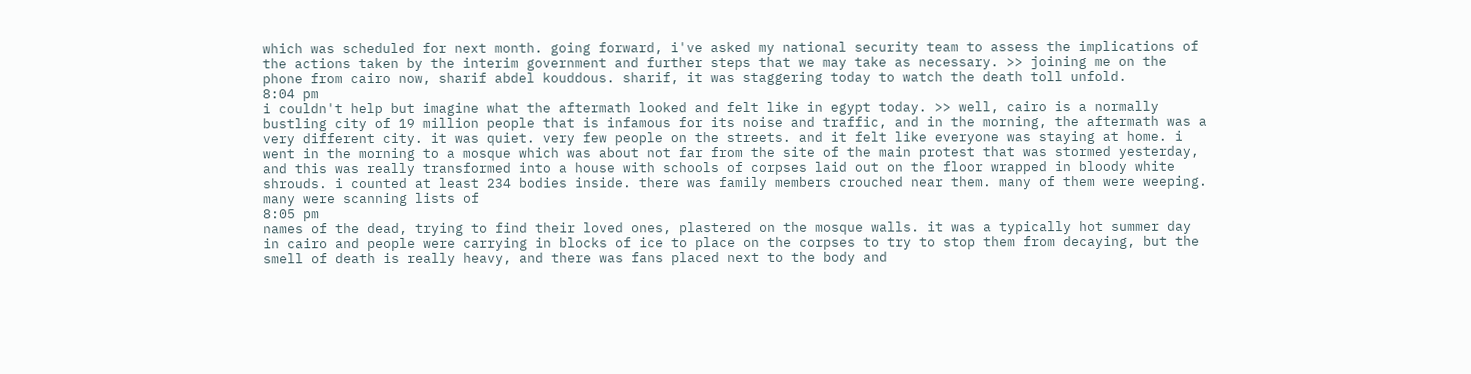which was scheduled for next month. going forward, i've asked my national security team to assess the implications of the actions taken by the interim government and further steps that we may take as necessary. >> joining me on the phone from cairo now, sharif abdel kouddous. sharif, it was staggering today to watch the death toll unfold.
8:04 pm
i couldn't help but imagine what the aftermath looked and felt like in egypt today. >> well, cairo is a normally bustling city of 19 million people that is infamous for its noise and traffic, and in the morning, the aftermath was a very different city. it was quiet. very few people on the streets. and it felt like everyone was staying at home. i went in the morning to a mosque which was about not far from the site of the main protest that was stormed yesterday, and this was really transformed into a house with schools of corpses laid out on the floor wrapped in bloody white shrouds. i counted at least 234 bodies inside. there was family members crouched near them. many of them were weeping. many were scanning lists of
8:05 pm
names of the dead, trying to find their loved ones, plastered on the mosque walls. it was a typically hot summer day in cairo and people were carrying in blocks of ice to place on the corpses to try to stop them from decaying, but the smell of death is really heavy, and there was fans placed next to the body and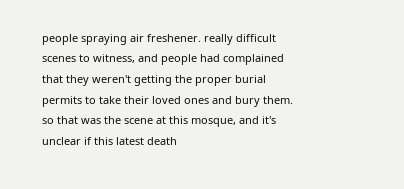people spraying air freshener. really difficult scenes to witness, and people had complained that they weren't getting the proper burial permits to take their loved ones and bury them. so that was the scene at this mosque, and it's unclear if this latest death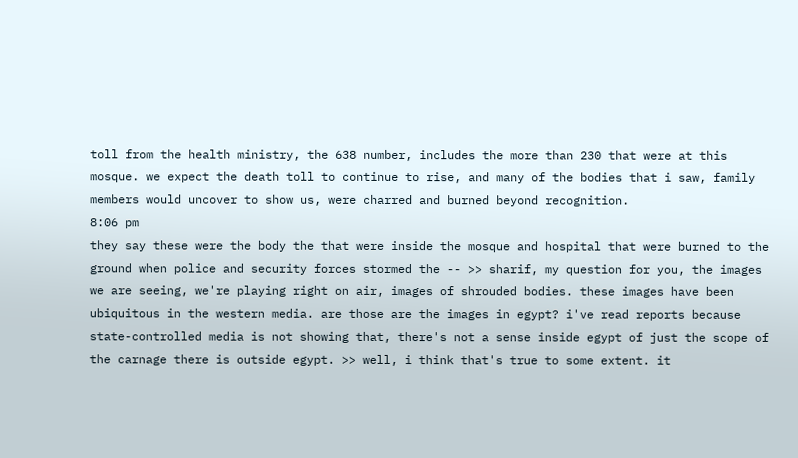toll from the health ministry, the 638 number, includes the more than 230 that were at this mosque. we expect the death toll to continue to rise, and many of the bodies that i saw, family members would uncover to show us, were charred and burned beyond recognition.
8:06 pm
they say these were the body the that were inside the mosque and hospital that were burned to the ground when police and security forces stormed the -- >> sharif, my question for you, the images we are seeing, we're playing right on air, images of shrouded bodies. these images have been ubiquitous in the western media. are those are the images in egypt? i've read reports because state-controlled media is not showing that, there's not a sense inside egypt of just the scope of the carnage there is outside egypt. >> well, i think that's true to some extent. it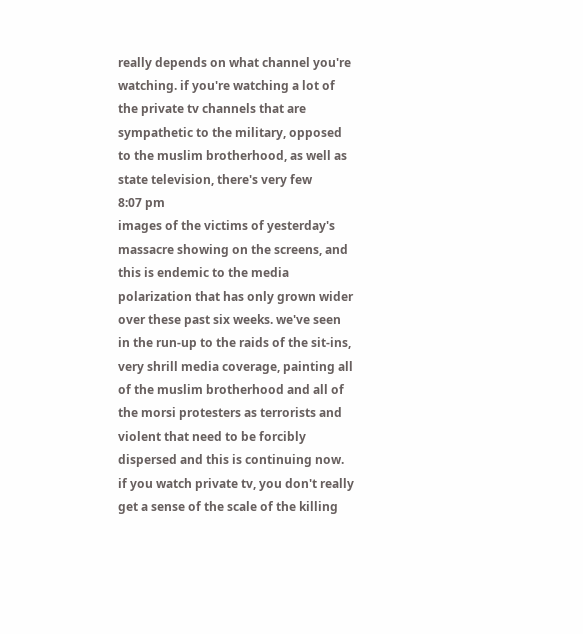really depends on what channel you're watching. if you're watching a lot of the private tv channels that are sympathetic to the military, opposed to the muslim brotherhood, as well as state television, there's very few
8:07 pm
images of the victims of yesterday's massacre showing on the screens, and this is endemic to the media polarization that has only grown wider over these past six weeks. we've seen in the run-up to the raids of the sit-ins, very shrill media coverage, painting all of the muslim brotherhood and all of the morsi protesters as terrorists and violent that need to be forcibly dispersed and this is continuing now. if you watch private tv, you don't really get a sense of the scale of the killing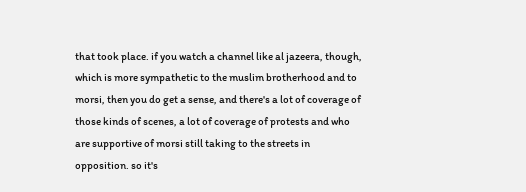that took place. if you watch a channel like al jazeera, though, which is more sympathetic to the muslim brotherhood and to morsi, then you do get a sense, and there's a lot of coverage of those kinds of scenes, a lot of coverage of protests and who are supportive of morsi still taking to the streets in opposition. so it's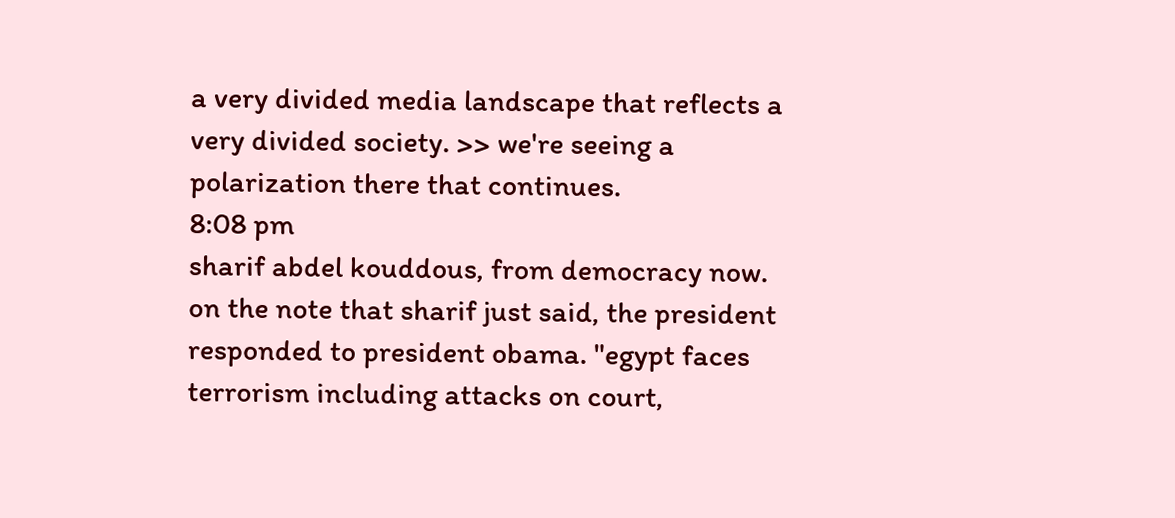a very divided media landscape that reflects a very divided society. >> we're seeing a polarization there that continues.
8:08 pm
sharif abdel kouddous, from democracy now. on the note that sharif just said, the president responded to president obama. "egypt faces terrorism including attacks on court,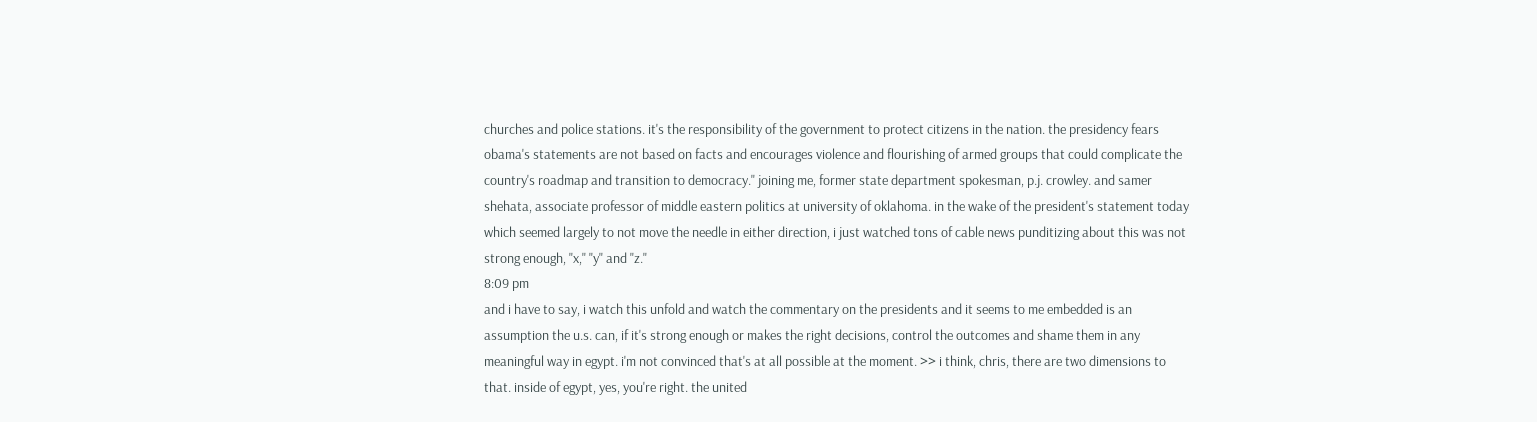churches and police stations. it's the responsibility of the government to protect citizens in the nation. the presidency fears obama's statements are not based on facts and encourages violence and flourishing of armed groups that could complicate the country's roadmap and transition to democracy." joining me, former state department spokesman, p.j. crowley. and samer shehata, associate professor of middle eastern politics at university of oklahoma. in the wake of the president's statement today which seemed largely to not move the needle in either direction, i just watched tons of cable news punditizing about this was not strong enough, "x," "y" and "z."
8:09 pm
and i have to say, i watch this unfold and watch the commentary on the presidents and it seems to me embedded is an assumption the u.s. can, if it's strong enough or makes the right decisions, control the outcomes and shame them in any meaningful way in egypt. i'm not convinced that's at all possible at the moment. >> i think, chris, there are two dimensions to that. inside of egypt, yes, you're right. the united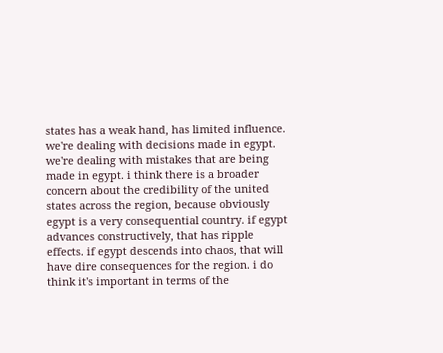states has a weak hand, has limited influence. we're dealing with decisions made in egypt. we're dealing with mistakes that are being made in egypt. i think there is a broader concern about the credibility of the united states across the region, because obviously egypt is a very consequential country. if egypt advances constructively, that has ripple effects. if egypt descends into chaos, that will have dire consequences for the region. i do think it's important in terms of the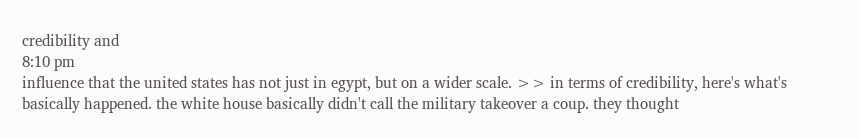credibility and
8:10 pm
influence that the united states has not just in egypt, but on a wider scale. >> in terms of credibility, here's what's basically happened. the white house basically didn't call the military takeover a coup. they thought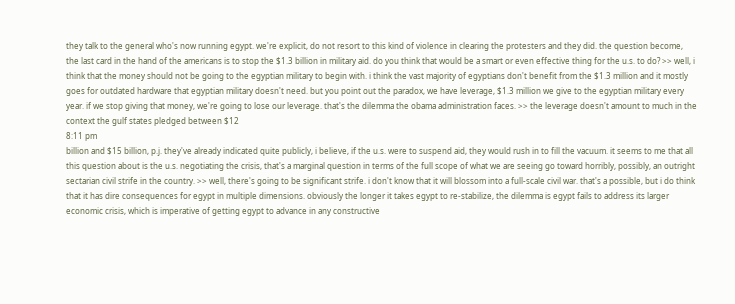they talk to the general who's now running egypt. we're explicit, do not resort to this kind of violence in clearing the protesters and they did. the question become, the last card in the hand of the americans is to stop the $1.3 billion in military aid. do you think that would be a smart or even effective thing for the u.s. to do? >> well, i think that the money should not be going to the egyptian military to begin with. i think the vast majority of egyptians don't benefit from the $1.3 million and it mostly goes for outdated hardware that egyptian military doesn't need. but you point out the paradox, we have leverage, $1.3 million we give to the egyptian military every year. if we stop giving that money, we're going to lose our leverage. that's the dilemma the obama administration faces. >> the leverage doesn't amount to much in the context the gulf states pledged between $12
8:11 pm
billion and $15 billion, p.j. they've already indicated quite publicly, i believe, if the u.s. were to suspend aid, they would rush in to fill the vacuum. it seems to me that all this question about is the u.s. negotiating the crisis, that's a marginal question in terms of the full scope of what we are seeing go toward horribly, possibly, an outright sectarian civil strife in the country. >> well, there's going to be significant strife. i don't know that it will blossom into a full-scale civil war. that's a possible, but i do think that it has dire consequences for egypt in multiple dimensions. obviously the longer it takes egypt to re-stabilize, the dilemma is egypt fails to address its larger economic crisis, which is imperative of getting egypt to advance in any constructive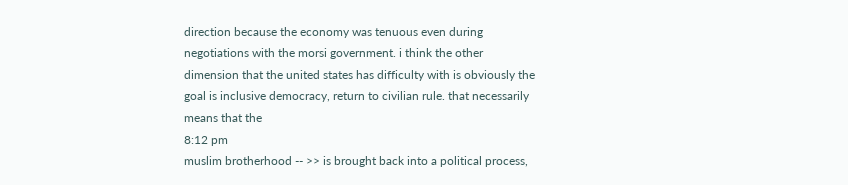direction because the economy was tenuous even during negotiations with the morsi government. i think the other dimension that the united states has difficulty with is obviously the goal is inclusive democracy, return to civilian rule. that necessarily means that the
8:12 pm
muslim brotherhood -- >> is brought back into a political process,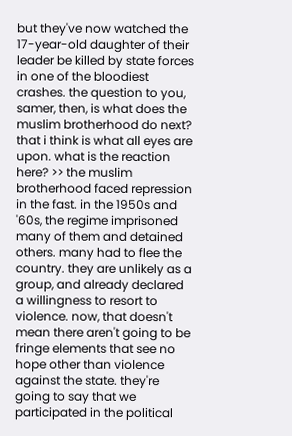but they've now watched the 17-year-old daughter of their leader be killed by state forces in one of the bloodiest crashes. the question to you, samer, then, is what does the muslim brotherhood do next? that i think is what all eyes are upon. what is the reaction here? >> the muslim brotherhood faced repression in the fast. in the 1950s and '60s, the regime imprisoned many of them and detained others. many had to flee the country. they are unlikely as a group, and already declared a willingness to resort to violence. now, that doesn't mean there aren't going to be fringe elements that see no hope other than violence against the state. they're going to say that we participated in the political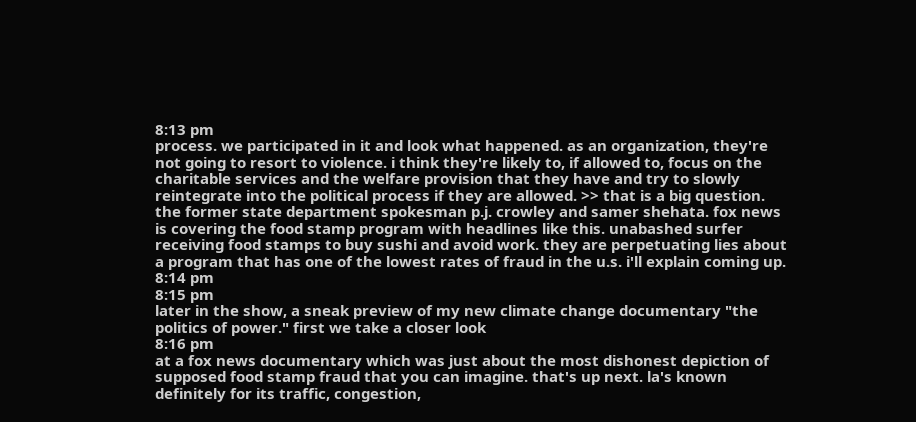8:13 pm
process. we participated in it and look what happened. as an organization, they're not going to resort to violence. i think they're likely to, if allowed to, focus on the charitable services and the welfare provision that they have and try to slowly reintegrate into the political process if they are allowed. >> that is a big question. the former state department spokesman p.j. crowley and samer shehata. fox news is covering the food stamp program with headlines like this. unabashed surfer receiving food stamps to buy sushi and avoid work. they are perpetuating lies about a program that has one of the lowest rates of fraud in the u.s. i'll explain coming up.
8:14 pm
8:15 pm
later in the show, a sneak preview of my new climate change documentary "the politics of power." first we take a closer look
8:16 pm
at a fox news documentary which was just about the most dishonest depiction of supposed food stamp fraud that you can imagine. that's up next. la's known definitely for its traffic, congestion,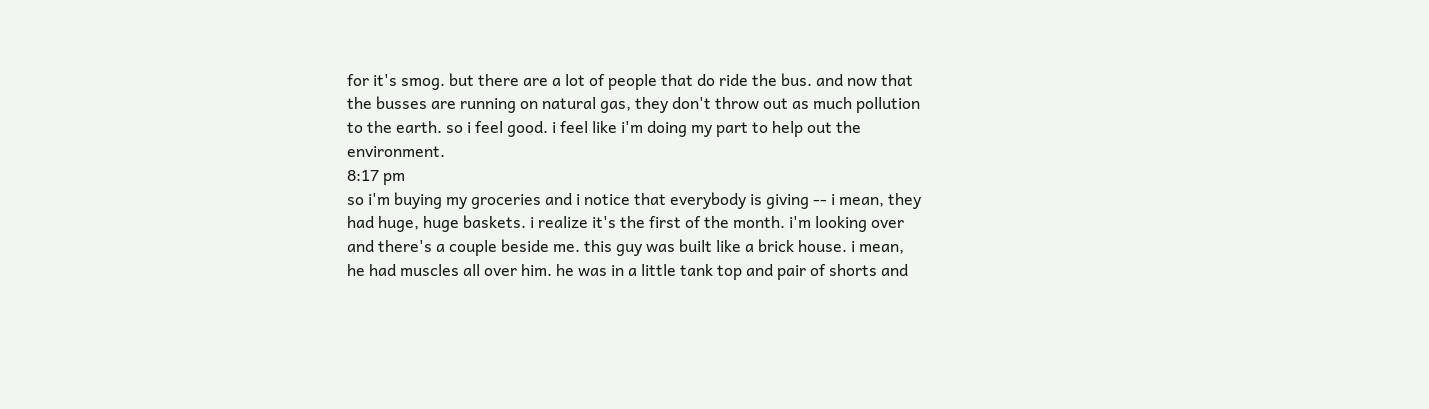for it's smog. but there are a lot of people that do ride the bus. and now that the busses are running on natural gas, they don't throw out as much pollution to the earth. so i feel good. i feel like i'm doing my part to help out the environment.
8:17 pm
so i'm buying my groceries and i notice that everybody is giving -- i mean, they had huge, huge baskets. i realize it's the first of the month. i'm looking over and there's a couple beside me. this guy was built like a brick house. i mean, he had muscles all over him. he was in a little tank top and pair of shorts and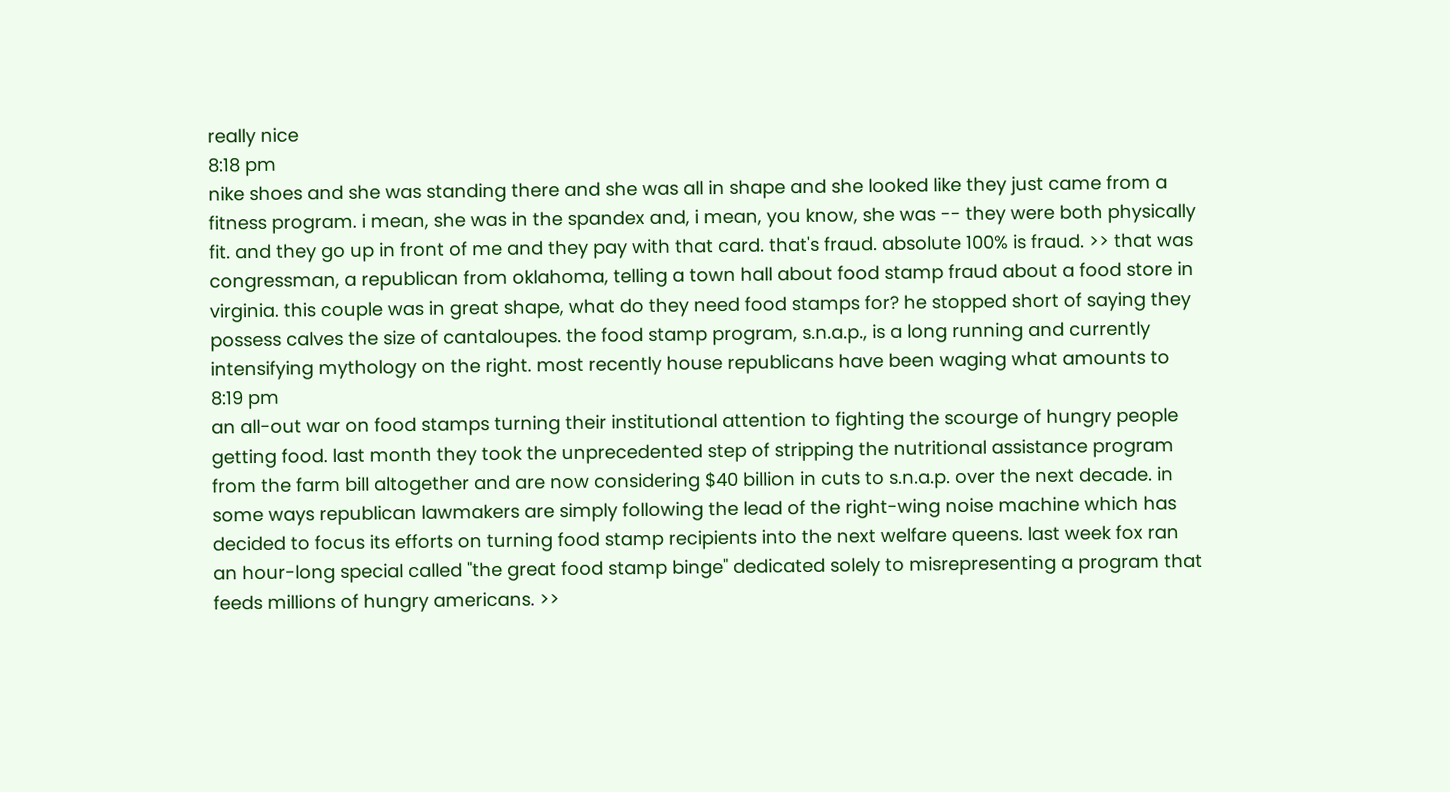really nice
8:18 pm
nike shoes and she was standing there and she was all in shape and she looked like they just came from a fitness program. i mean, she was in the spandex and, i mean, you know, she was -- they were both physically fit. and they go up in front of me and they pay with that card. that's fraud. absolute 100% is fraud. >> that was congressman, a republican from oklahoma, telling a town hall about food stamp fraud about a food store in virginia. this couple was in great shape, what do they need food stamps for? he stopped short of saying they possess calves the size of cantaloupes. the food stamp program, s.n.a.p., is a long running and currently intensifying mythology on the right. most recently house republicans have been waging what amounts to
8:19 pm
an all-out war on food stamps turning their institutional attention to fighting the scourge of hungry people getting food. last month they took the unprecedented step of stripping the nutritional assistance program from the farm bill altogether and are now considering $40 billion in cuts to s.n.a.p. over the next decade. in some ways republican lawmakers are simply following the lead of the right-wing noise machine which has decided to focus its efforts on turning food stamp recipients into the next welfare queens. last week fox ran an hour-long special called "the great food stamp binge" dedicated solely to misrepresenting a program that feeds millions of hungry americans. >>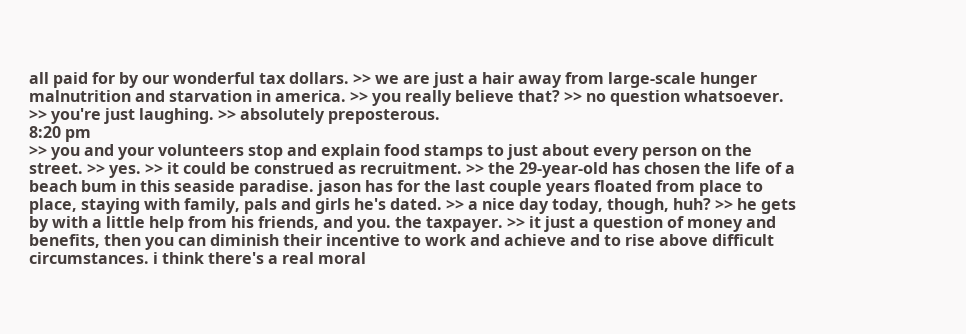all paid for by our wonderful tax dollars. >> we are just a hair away from large-scale hunger malnutrition and starvation in america. >> you really believe that? >> no question whatsoever. >> you're just laughing. >> absolutely preposterous.
8:20 pm
>> you and your volunteers stop and explain food stamps to just about every person on the street. >> yes. >> it could be construed as recruitment. >> the 29-year-old has chosen the life of a beach bum in this seaside paradise. jason has for the last couple years floated from place to place, staying with family, pals and girls he's dated. >> a nice day today, though, huh? >> he gets by with a little help from his friends, and you. the taxpayer. >> it just a question of money and benefits, then you can diminish their incentive to work and achieve and to rise above difficult circumstances. i think there's a real moral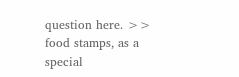question here. >> food stamps, as a special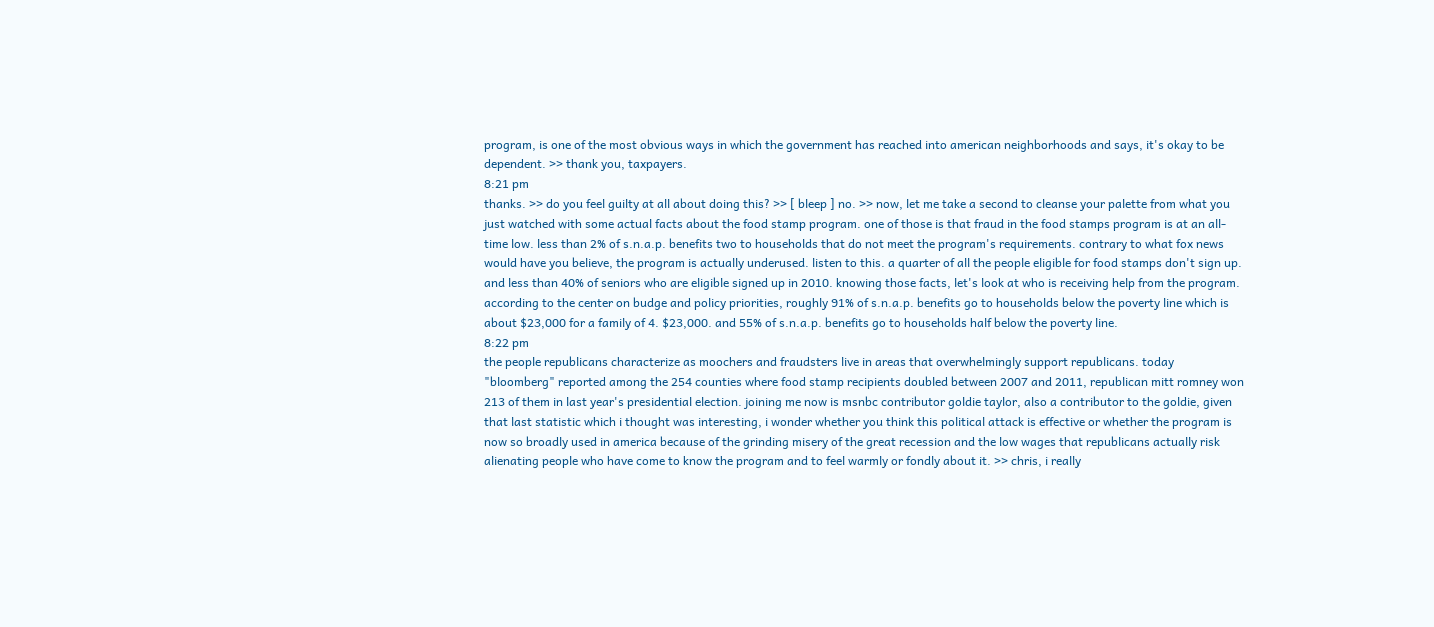program, is one of the most obvious ways in which the government has reached into american neighborhoods and says, it's okay to be dependent. >> thank you, taxpayers.
8:21 pm
thanks. >> do you feel guilty at all about doing this? >> [ bleep ] no. >> now, let me take a second to cleanse your palette from what you just watched with some actual facts about the food stamp program. one of those is that fraud in the food stamps program is at an all-time low. less than 2% of s.n.a.p. benefits two to households that do not meet the program's requirements. contrary to what fox news would have you believe, the program is actually underused. listen to this. a quarter of all the people eligible for food stamps don't sign up. and less than 40% of seniors who are eligible signed up in 2010. knowing those facts, let's look at who is receiving help from the program. according to the center on budge and policy priorities, roughly 91% of s.n.a.p. benefits go to households below the poverty line which is about $23,000 for a family of 4. $23,000. and 55% of s.n.a.p. benefits go to households half below the poverty line.
8:22 pm
the people republicans characterize as moochers and fraudsters live in areas that overwhelmingly support republicans. today "bloomberg" reported among the 254 counties where food stamp recipients doubled between 2007 and 2011, republican mitt romney won 213 of them in last year's presidential election. joining me now is msnbc contributor goldie taylor, also a contributor to the goldie, given that last statistic which i thought was interesting, i wonder whether you think this political attack is effective or whether the program is now so broadly used in america because of the grinding misery of the great recession and the low wages that republicans actually risk alienating people who have come to know the program and to feel warmly or fondly about it. >> chris, i really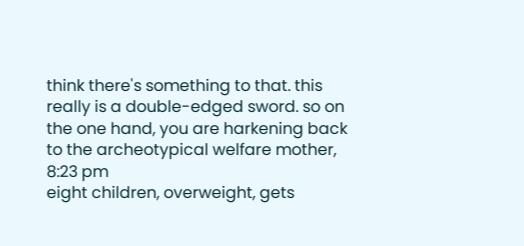think there's something to that. this really is a double-edged sword. so on the one hand, you are harkening back to the archeotypical welfare mother,
8:23 pm
eight children, overweight, gets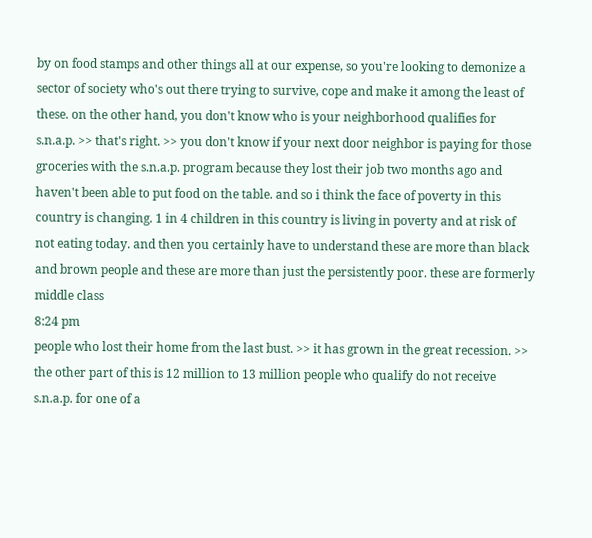by on food stamps and other things all at our expense, so you're looking to demonize a sector of society who's out there trying to survive, cope and make it among the least of these. on the other hand, you don't know who is your neighborhood qualifies for s.n.a.p. >> that's right. >> you don't know if your next door neighbor is paying for those groceries with the s.n.a.p. program because they lost their job two months ago and haven't been able to put food on the table. and so i think the face of poverty in this country is changing. 1 in 4 children in this country is living in poverty and at risk of not eating today. and then you certainly have to understand these are more than black and brown people and these are more than just the persistently poor. these are formerly middle class
8:24 pm
people who lost their home from the last bust. >> it has grown in the great recession. >> the other part of this is 12 million to 13 million people who qualify do not receive s.n.a.p. for one of a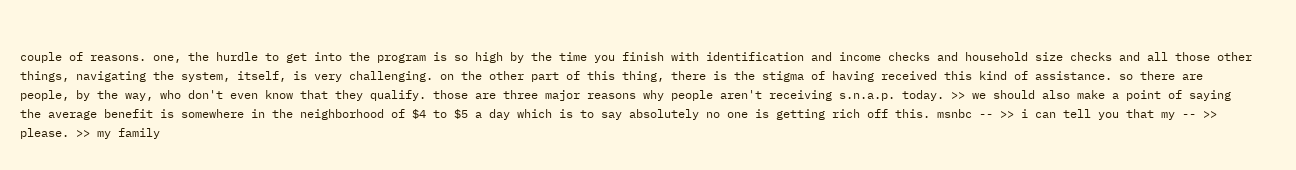couple of reasons. one, the hurdle to get into the program is so high by the time you finish with identification and income checks and household size checks and all those other things, navigating the system, itself, is very challenging. on the other part of this thing, there is the stigma of having received this kind of assistance. so there are people, by the way, who don't even know that they qualify. those are three major reasons why people aren't receiving s.n.a.p. today. >> we should also make a point of saying the average benefit is somewhere in the neighborhood of $4 to $5 a day which is to say absolutely no one is getting rich off this. msnbc -- >> i can tell you that my -- >> please. >> my family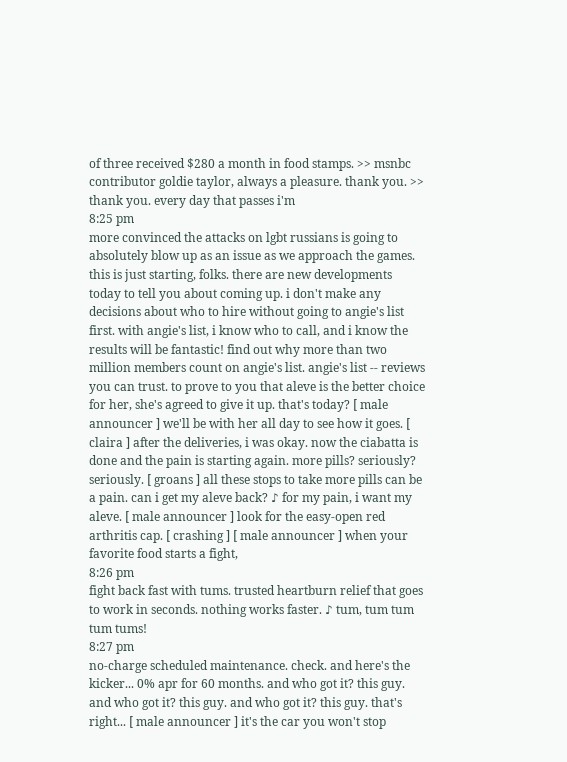of three received $280 a month in food stamps. >> msnbc contributor goldie taylor, always a pleasure. thank you. >> thank you. every day that passes i'm
8:25 pm
more convinced the attacks on lgbt russians is going to absolutely blow up as an issue as we approach the games. this is just starting, folks. there are new developments today to tell you about coming up. i don't make any decisions about who to hire without going to angie's list first. with angie's list, i know who to call, and i know the results will be fantastic! find out why more than two million members count on angie's list. angie's list -- reviews you can trust. to prove to you that aleve is the better choice for her, she's agreed to give it up. that's today? [ male announcer ] we'll be with her all day to see how it goes. [ claira ] after the deliveries, i was okay. now the ciabatta is done and the pain is starting again. more pills? seriously? seriously. [ groans ] all these stops to take more pills can be a pain. can i get my aleve back? ♪ for my pain, i want my aleve. [ male announcer ] look for the easy-open red arthritis cap. [ crashing ] [ male announcer ] when your favorite food starts a fight,
8:26 pm
fight back fast with tums. trusted heartburn relief that goes to work in seconds. nothing works faster. ♪ tum, tum tum tum tums!
8:27 pm
no-charge scheduled maintenance. check. and here's the kicker... 0% apr for 60 months. and who got it? this guy. and who got it? this guy. and who got it? this guy. that's right... [ male announcer ] it's the car you won't stop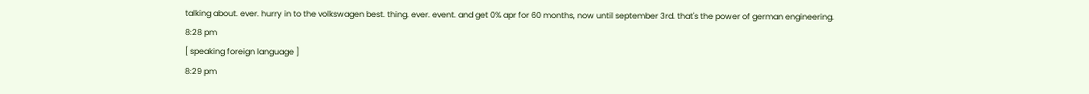talking about. ever. hurry in to the volkswagen best. thing. ever. event. and get 0% apr for 60 months, now until september 3rd. that's the power of german engineering.
8:28 pm
[ speaking foreign language ]
8:29 pm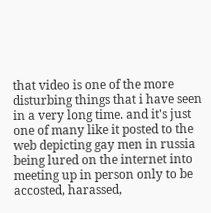that video is one of the more disturbing things that i have seen in a very long time. and it's just one of many like it posted to the web depicting gay men in russia being lured on the internet into meeting up in person only to be accosted, harassed,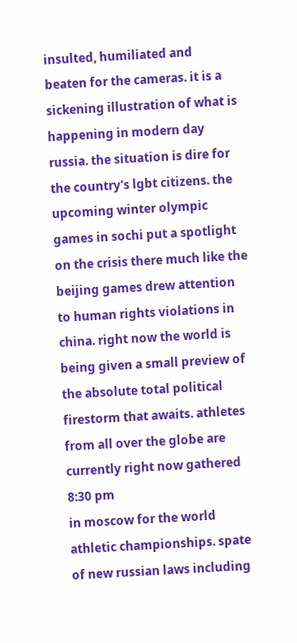insulted, humiliated and beaten for the cameras. it is a sickening illustration of what is happening in modern day russia. the situation is dire for the country's lgbt citizens. the upcoming winter olympic games in sochi put a spotlight on the crisis there much like the beijing games drew attention to human rights violations in china. right now the world is being given a small preview of the absolute total political firestorm that awaits. athletes from all over the globe are currently right now gathered
8:30 pm
in moscow for the world athletic championships. spate of new russian laws including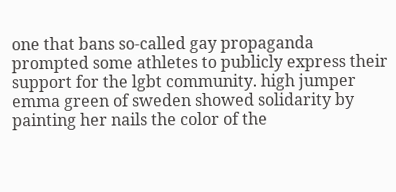one that bans so-called gay propaganda prompted some athletes to publicly express their support for the lgbt community. high jumper emma green of sweden showed solidarity by painting her nails the color of the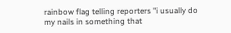rainbow flag telling reporters "i usually do my nails in something that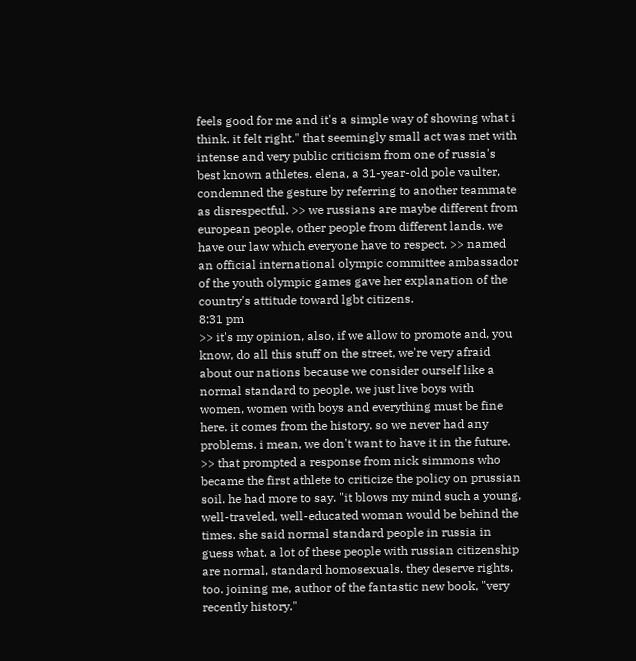feels good for me and it's a simple way of showing what i think. it felt right." that seemingly small act was met with intense and very public criticism from one of russia's best known athletes. elena, a 31-year-old pole vaulter, condemned the gesture by referring to another teammate as disrespectful. >> we russians are maybe different from european people, other people from different lands. we have our law which everyone have to respect. >> named an official international olympic committee ambassador of the youth olympic games gave her explanation of the country's attitude toward lgbt citizens.
8:31 pm
>> it's my opinion, also, if we allow to promote and, you know, do all this stuff on the street, we're very afraid about our nations because we consider ourself like a normal standard to people. we just live boys with women, women with boys and everything must be fine here. it comes from the history. so we never had any problems. i mean, we don't want to have it in the future. >> that prompted a response from nick simmons who became the first athlete to criticize the policy on prussian soil. he had more to say. "it blows my mind such a young, well-traveled, well-educated woman would be behind the times. she said normal standard people in russia in guess what. a lot of these people with russian citizenship are normal, standard homosexuals. they deserve rights, too. joining me, author of the fantastic new book, "very recently history."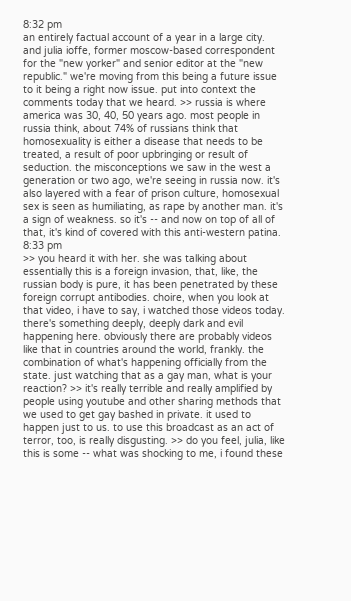8:32 pm
an entirely factual account of a year in a large city. and julia ioffe, former moscow-based correspondent for the "new yorker" and senior editor at the "new republic." we're moving from this being a future issue to it being a right now issue. put into context the comments today that we heard. >> russia is where america was 30, 40, 50 years ago. most people in russia think, about 74% of russians think that homosexuality is either a disease that needs to be treated, a result of poor upbringing or result of seduction. the misconceptions we saw in the west a generation or two ago, we're seeing in russia now. it's also layered with a fear of prison culture, homosexual sex is seen as humiliating, as rape by another man. it's a sign of weakness. so it's -- and now on top of all of that, it's kind of covered with this anti-western patina.
8:33 pm
>> you heard it with her. she was talking about essentially this is a foreign invasion, that, like, the russian body is pure, it has been penetrated by these foreign corrupt antibodies. choire, when you look at that video, i have to say, i watched those videos today. there's something deeply, deeply dark and evil happening here. obviously there are probably videos like that in countries around the world, frankly. the combination of what's happening officially from the state. just watching that as a gay man, what is your reaction? >> it's really terrible and really amplified by people using youtube and other sharing methods that we used to get gay bashed in private. it used to happen just to us. to use this broadcast as an act of terror, too, is really disgusting. >> do you feel, julia, like this is some -- what was shocking to me, i found these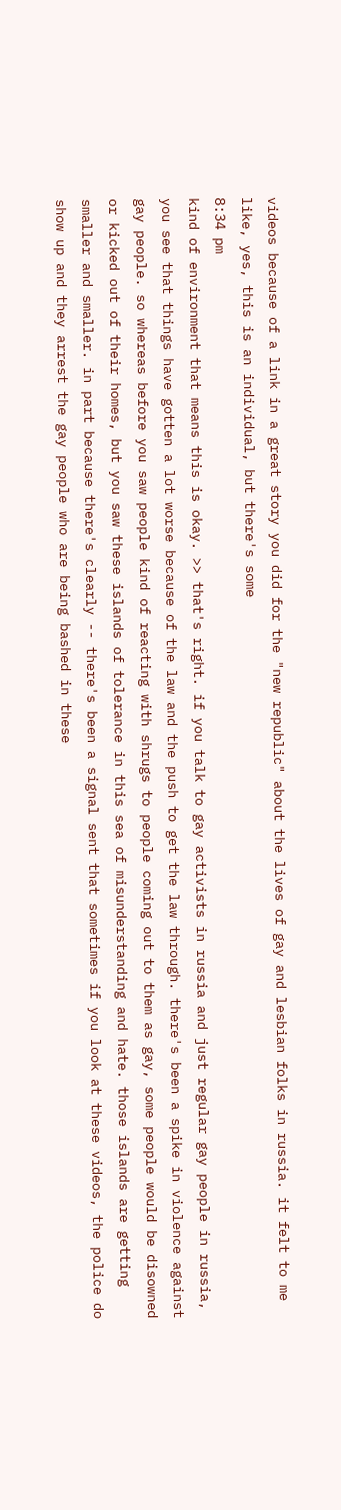videos because of a link in a great story you did for the "new republic" about the lives of gay and lesbian folks in russia. it felt to me like, yes, this is an individual, but there's some
8:34 pm
kind of environment that means this is okay. >> that's right. if you talk to gay activists in russia and just regular gay people in russia, you see that things have gotten a lot worse because of the law and the push to get the law through. there's been a spike in violence against gay people. so whereas before you saw people kind of reacting with shrugs to people coming out to them as gay, some people would be disowned or kicked out of their homes, but you saw these islands of tolerance in this sea of misunderstanding and hate. those islands are getting smaller and smaller. in part because there's clearly -- there's been a signal sent that sometimes if you look at these videos, the police do show up and they arrest the gay people who are being bashed in these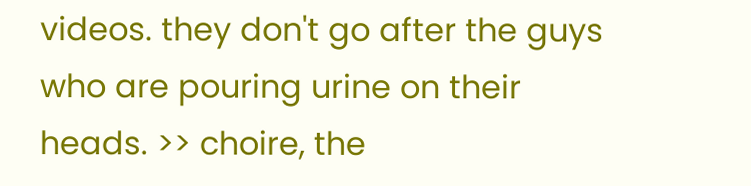videos. they don't go after the guys who are pouring urine on their heads. >> choire, the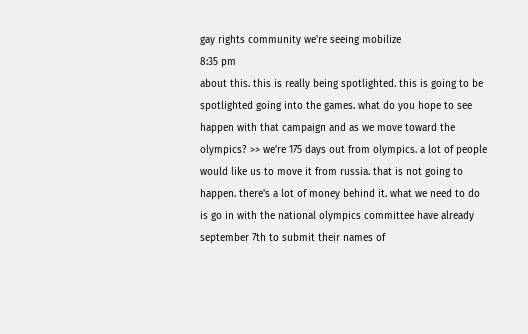gay rights community we're seeing mobilize
8:35 pm
about this. this is really being spotlighted. this is going to be spotlighted going into the games. what do you hope to see happen with that campaign and as we move toward the olympics? >> we're 175 days out from olympics. a lot of people would like us to move it from russia. that is not going to happen. there's a lot of money behind it. what we need to do is go in with the national olympics committee have already september 7th to submit their names of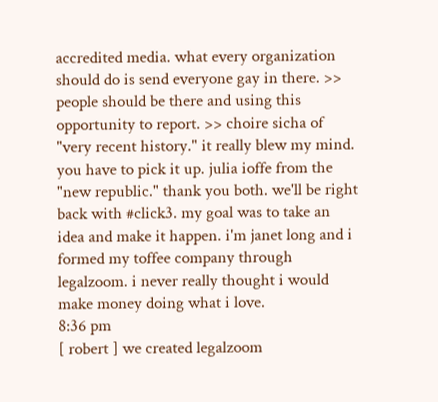accredited media. what every organization should do is send everyone gay in there. >> people should be there and using this opportunity to report. >> choire sicha of "very recent history." it really blew my mind. you have to pick it up. julia ioffe from the "new republic." thank you both. we'll be right back with #click3. my goal was to take an idea and make it happen. i'm janet long and i formed my toffee company through legalzoom. i never really thought i would make money doing what i love.
8:36 pm
[ robert ] we created legalzoom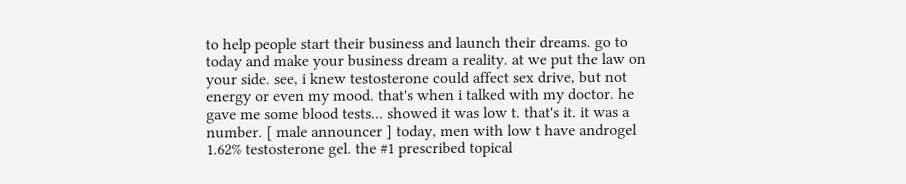to help people start their business and launch their dreams. go to today and make your business dream a reality. at we put the law on your side. see, i knew testosterone could affect sex drive, but not energy or even my mood. that's when i talked with my doctor. he gave me some blood tests... showed it was low t. that's it. it was a number. [ male announcer ] today, men with low t have androgel 1.62% testosterone gel. the #1 prescribed topical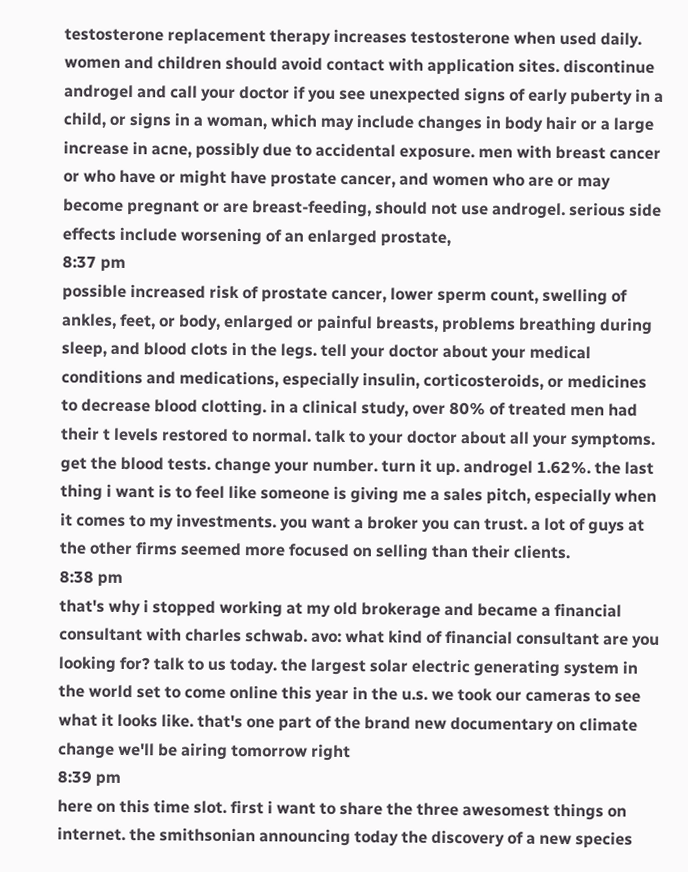testosterone replacement therapy increases testosterone when used daily. women and children should avoid contact with application sites. discontinue androgel and call your doctor if you see unexpected signs of early puberty in a child, or signs in a woman, which may include changes in body hair or a large increase in acne, possibly due to accidental exposure. men with breast cancer or who have or might have prostate cancer, and women who are or may become pregnant or are breast-feeding, should not use androgel. serious side effects include worsening of an enlarged prostate,
8:37 pm
possible increased risk of prostate cancer, lower sperm count, swelling of ankles, feet, or body, enlarged or painful breasts, problems breathing during sleep, and blood clots in the legs. tell your doctor about your medical conditions and medications, especially insulin, corticosteroids, or medicines to decrease blood clotting. in a clinical study, over 80% of treated men had their t levels restored to normal. talk to your doctor about all your symptoms. get the blood tests. change your number. turn it up. androgel 1.62%. the last thing i want is to feel like someone is giving me a sales pitch, especially when it comes to my investments. you want a broker you can trust. a lot of guys at the other firms seemed more focused on selling than their clients.
8:38 pm
that's why i stopped working at my old brokerage and became a financial consultant with charles schwab. avo: what kind of financial consultant are you looking for? talk to us today. the largest solar electric generating system in the world set to come online this year in the u.s. we took our cameras to see what it looks like. that's one part of the brand new documentary on climate change we'll be airing tomorrow right
8:39 pm
here on this time slot. first i want to share the three awesomest things on internet. the smithsonian announcing today the discovery of a new species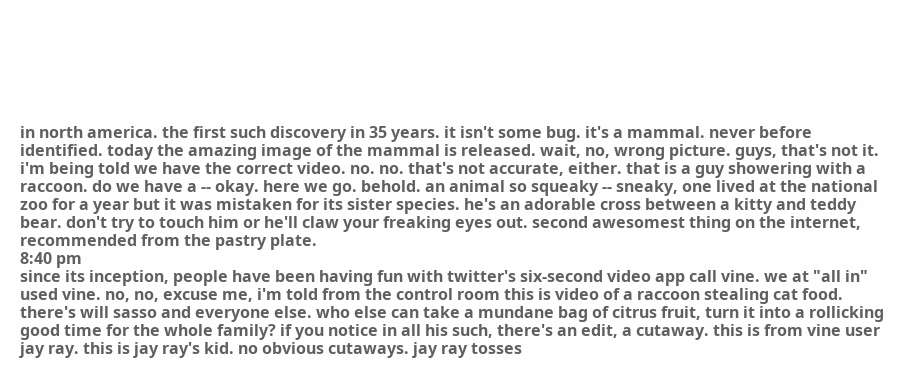in north america. the first such discovery in 35 years. it isn't some bug. it's a mammal. never before identified. today the amazing image of the mammal is released. wait, no, wrong picture. guys, that's not it. i'm being told we have the correct video. no. no. that's not accurate, either. that is a guy showering with a raccoon. do we have a -- okay. here we go. behold. an animal so squeaky -- sneaky, one lived at the national zoo for a year but it was mistaken for its sister species. he's an adorable cross between a kitty and teddy bear. don't try to touch him or he'll claw your freaking eyes out. second awesomest thing on the internet, recommended from the pastry plate.
8:40 pm
since its inception, people have been having fun with twitter's six-second video app call vine. we at "all in" used vine. no, no, excuse me, i'm told from the control room this is video of a raccoon stealing cat food. there's will sasso and everyone else. who else can take a mundane bag of citrus fruit, turn it into a rollicking good time for the whole family? if you notice in all his such, there's an edit, a cutaway. this is from vine user jay ray. this is jay ray's kid. no obvious cutaways. jay ray tosses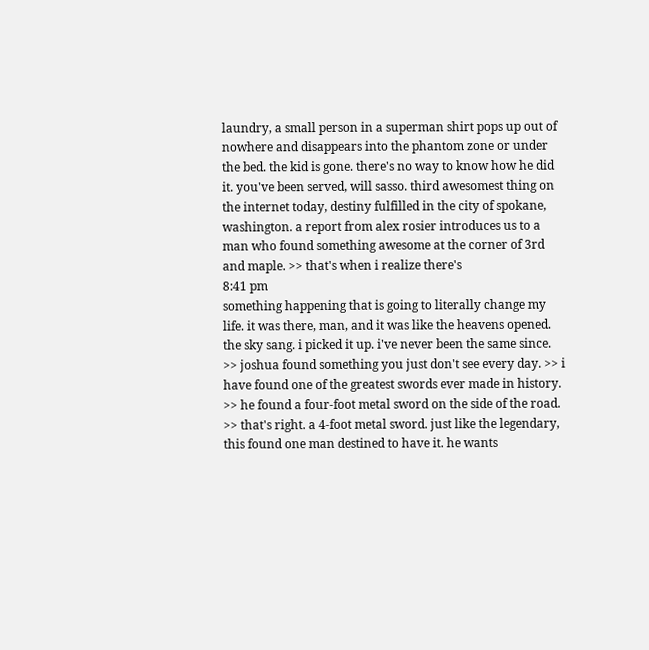laundry, a small person in a superman shirt pops up out of nowhere and disappears into the phantom zone or under the bed. the kid is gone. there's no way to know how he did it. you've been served, will sasso. third awesomest thing on the internet today, destiny fulfilled in the city of spokane, washington. a report from alex rosier introduces us to a man who found something awesome at the corner of 3rd and maple. >> that's when i realize there's
8:41 pm
something happening that is going to literally change my life. it was there, man, and it was like the heavens opened. the sky sang. i picked it up. i've never been the same since. >> joshua found something you just don't see every day. >> i have found one of the greatest swords ever made in history. >> he found a four-foot metal sword on the side of the road. >> that's right. a 4-foot metal sword. just like the legendary, this found one man destined to have it. he wants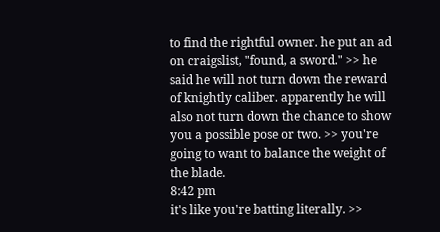to find the rightful owner. he put an ad on craigslist, "found, a sword." >> he said he will not turn down the reward of knightly caliber. apparently he will also not turn down the chance to show you a possible pose or two. >> you're going to want to balance the weight of the blade.
8:42 pm
it's like you're batting literally. >>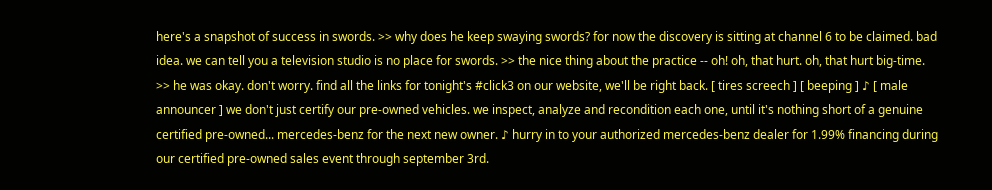here's a snapshot of success in swords. >> why does he keep swaying swords? for now the discovery is sitting at channel 6 to be claimed. bad idea. we can tell you a television studio is no place for swords. >> the nice thing about the practice -- oh! oh, that hurt. oh, that hurt big-time. >> he was okay. don't worry. find all the links for tonight's #click3 on our website, we'll be right back. [ tires screech ] [ beeping ] ♪ [ male announcer ] we don't just certify our pre-owned vehicles. we inspect, analyze and recondition each one, until it's nothing short of a genuine certified pre-owned... mercedes-benz for the next new owner. ♪ hurry in to your authorized mercedes-benz dealer for 1.99% financing during our certified pre-owned sales event through september 3rd.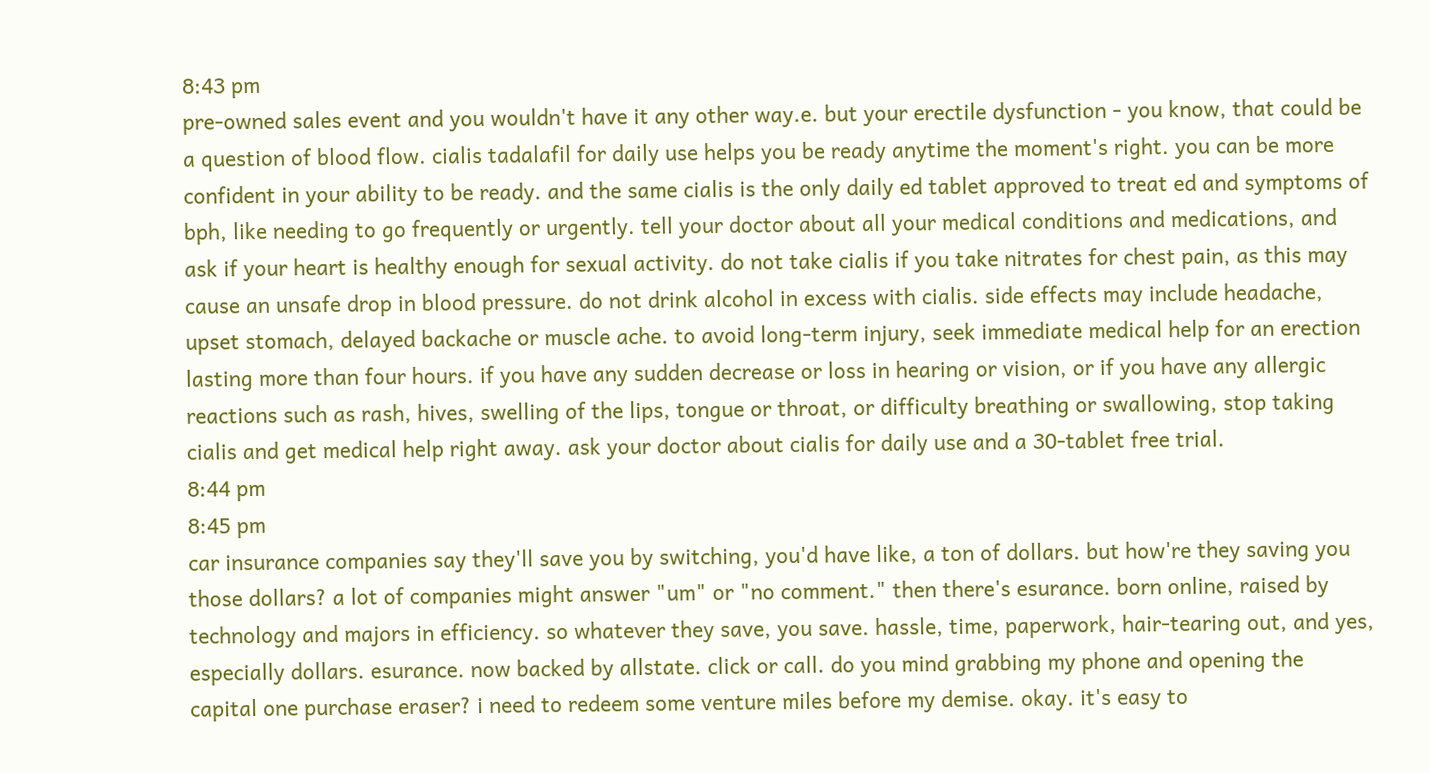8:43 pm
pre-owned sales event and you wouldn't have it any other way.e. but your erectile dysfunction - you know, that could be a question of blood flow. cialis tadalafil for daily use helps you be ready anytime the moment's right. you can be more confident in your ability to be ready. and the same cialis is the only daily ed tablet approved to treat ed and symptoms of bph, like needing to go frequently or urgently. tell your doctor about all your medical conditions and medications, and ask if your heart is healthy enough for sexual activity. do not take cialis if you take nitrates for chest pain, as this may cause an unsafe drop in blood pressure. do not drink alcohol in excess with cialis. side effects may include headache, upset stomach, delayed backache or muscle ache. to avoid long-term injury, seek immediate medical help for an erection lasting more than four hours. if you have any sudden decrease or loss in hearing or vision, or if you have any allergic reactions such as rash, hives, swelling of the lips, tongue or throat, or difficulty breathing or swallowing, stop taking cialis and get medical help right away. ask your doctor about cialis for daily use and a 30-tablet free trial.
8:44 pm
8:45 pm
car insurance companies say they'll save you by switching, you'd have like, a ton of dollars. but how're they saving you those dollars? a lot of companies might answer "um" or "no comment." then there's esurance. born online, raised by technology and majors in efficiency. so whatever they save, you save. hassle, time, paperwork, hair-tearing out, and yes, especially dollars. esurance. now backed by allstate. click or call. do you mind grabbing my phone and opening the capital one purchase eraser? i need to redeem some venture miles before my demise. okay. it's easy to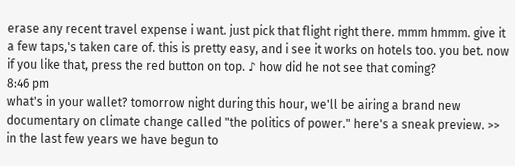erase any recent travel expense i want. just pick that flight right there. mmm hmmm. give it a few taps,'s taken care of. this is pretty easy, and i see it works on hotels too. you bet. now if you like that, press the red button on top. ♪ how did he not see that coming?
8:46 pm
what's in your wallet? tomorrow night during this hour, we'll be airing a brand new documentary on climate change called "the politics of power." here's a sneak preview. >> in the last few years we have begun to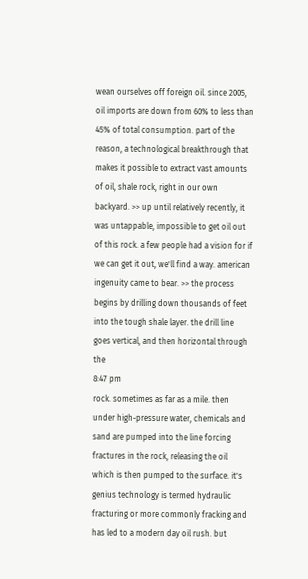wean ourselves off foreign oil. since 2005, oil imports are down from 60% to less than 45% of total consumption. part of the reason, a technological breakthrough that makes it possible to extract vast amounts of oil, shale rock, right in our own backyard. >> up until relatively recently, it was untappable, impossible to get oil out of this rock. a few people had a vision for if we can get it out, we'll find a way. american ingenuity came to bear. >> the process begins by drilling down thousands of feet into the tough shale layer. the drill line goes vertical, and then horizontal through the
8:47 pm
rock. sometimes as far as a mile. then under high-pressure water, chemicals and sand are pumped into the line forcing fractures in the rock, releasing the oil which is then pumped to the surface. it's genius technology is termed hydraulic fracturing or more commonly fracking and has led to a modern day oil rush. but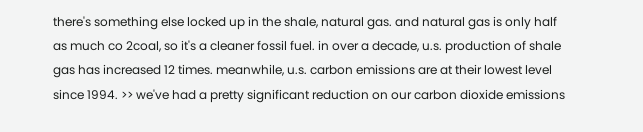there's something else locked up in the shale, natural gas. and natural gas is only half as much co 2coal, so it's a cleaner fossil fuel. in over a decade, u.s. production of shale gas has increased 12 times. meanwhile, u.s. carbon emissions are at their lowest level since 1994. >> we've had a pretty significant reduction on our carbon dioxide emissions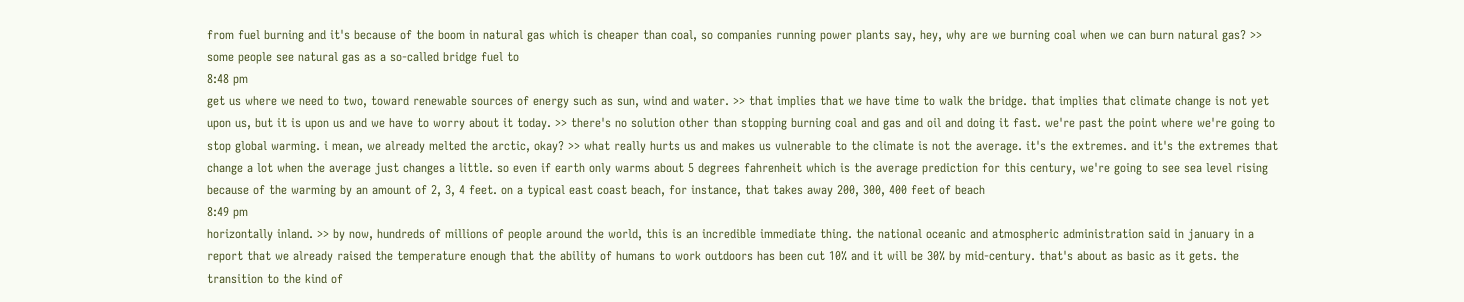from fuel burning and it's because of the boom in natural gas which is cheaper than coal, so companies running power plants say, hey, why are we burning coal when we can burn natural gas? >> some people see natural gas as a so-called bridge fuel to
8:48 pm
get us where we need to two, toward renewable sources of energy such as sun, wind and water. >> that implies that we have time to walk the bridge. that implies that climate change is not yet upon us, but it is upon us and we have to worry about it today. >> there's no solution other than stopping burning coal and gas and oil and doing it fast. we're past the point where we're going to stop global warming. i mean, we already melted the arctic, okay? >> what really hurts us and makes us vulnerable to the climate is not the average. it's the extremes. and it's the extremes that change a lot when the average just changes a little. so even if earth only warms about 5 degrees fahrenheit which is the average prediction for this century, we're going to see sea level rising because of the warming by an amount of 2, 3, 4 feet. on a typical east coast beach, for instance, that takes away 200, 300, 400 feet of beach
8:49 pm
horizontally inland. >> by now, hundreds of millions of people around the world, this is an incredible immediate thing. the national oceanic and atmospheric administration said in january in a report that we already raised the temperature enough that the ability of humans to work outdoors has been cut 10% and it will be 30% by mid-century. that's about as basic as it gets. the transition to the kind of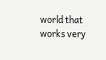world that works very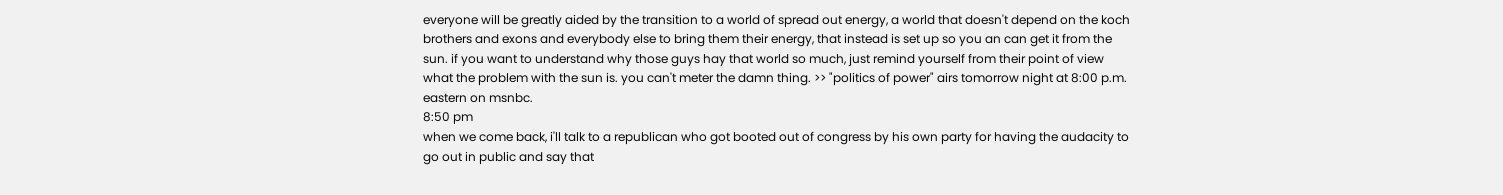everyone will be greatly aided by the transition to a world of spread out energy, a world that doesn't depend on the koch brothers and exons and everybody else to bring them their energy, that instead is set up so you an can get it from the sun. if you want to understand why those guys hay that world so much, just remind yourself from their point of view what the problem with the sun is. you can't meter the damn thing. >> "politics of power" airs tomorrow night at 8:00 p.m. eastern on msnbc.
8:50 pm
when we come back, i'll talk to a republican who got booted out of congress by his own party for having the audacity to go out in public and say that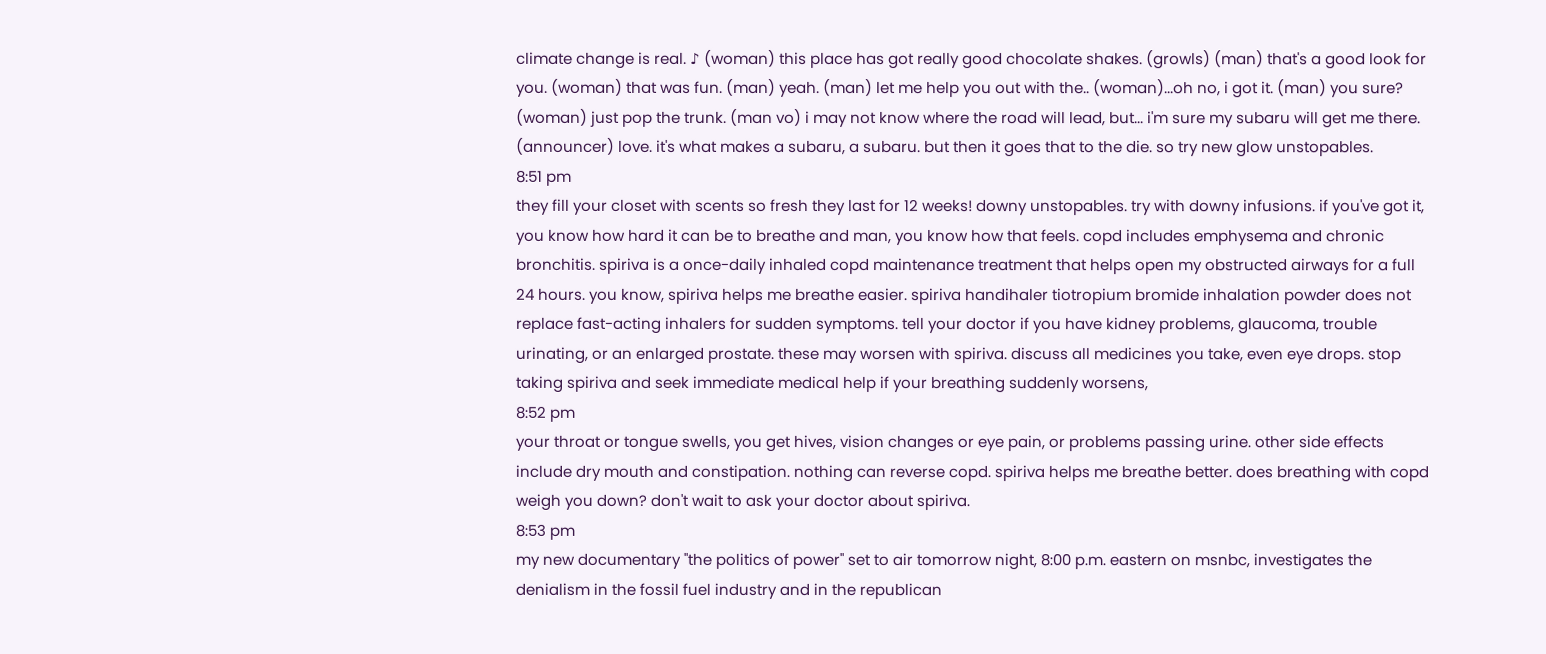climate change is real. ♪ (woman) this place has got really good chocolate shakes. (growls) (man) that's a good look for you. (woman) that was fun. (man) yeah. (man) let me help you out with the.. (woman)...oh no, i got it. (man) you sure? (woman) just pop the trunk. (man vo) i may not know where the road will lead, but... i'm sure my subaru will get me there. (announcer) love. it's what makes a subaru, a subaru. but then it goes that to the die. so try new glow unstopables.
8:51 pm
they fill your closet with scents so fresh they last for 12 weeks! downy unstopables. try with downy infusions. if you've got it, you know how hard it can be to breathe and man, you know how that feels. copd includes emphysema and chronic bronchitis. spiriva is a once-daily inhaled copd maintenance treatment that helps open my obstructed airways for a full 24 hours. you know, spiriva helps me breathe easier. spiriva handihaler tiotropium bromide inhalation powder does not replace fast-acting inhalers for sudden symptoms. tell your doctor if you have kidney problems, glaucoma, trouble urinating, or an enlarged prostate. these may worsen with spiriva. discuss all medicines you take, even eye drops. stop taking spiriva and seek immediate medical help if your breathing suddenly worsens,
8:52 pm
your throat or tongue swells, you get hives, vision changes or eye pain, or problems passing urine. other side effects include dry mouth and constipation. nothing can reverse copd. spiriva helps me breathe better. does breathing with copd weigh you down? don't wait to ask your doctor about spiriva.
8:53 pm
my new documentary "the politics of power" set to air tomorrow night, 8:00 p.m. eastern on msnbc, investigates the denialism in the fossil fuel industry and in the republican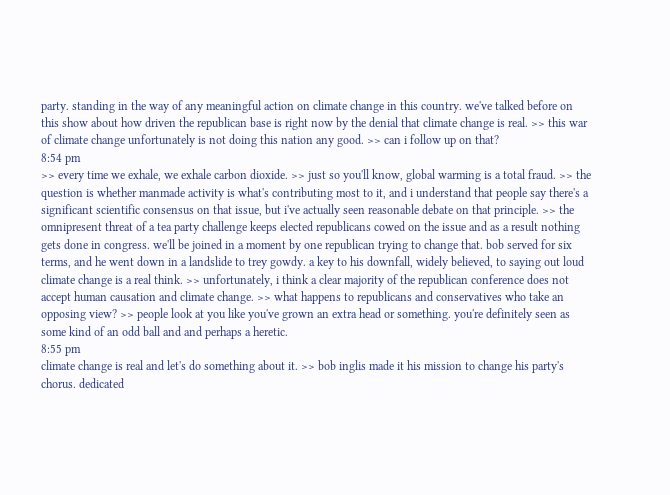party. standing in the way of any meaningful action on climate change in this country. we've talked before on this show about how driven the republican base is right now by the denial that climate change is real. >> this war of climate change unfortunately is not doing this nation any good. >> can i follow up on that?
8:54 pm
>> every time we exhale, we exhale carbon dioxide. >> just so you'll know, global warming is a total fraud. >> the question is whether manmade activity is what's contributing most to it, and i understand that people say there's a significant scientific consensus on that issue, but i've actually seen reasonable debate on that principle. >> the omnipresent threat of a tea party challenge keeps elected republicans cowed on the issue and as a result nothing gets done in congress. we'll be joined in a moment by one republican trying to change that. bob served for six terms, and he went down in a landslide to trey gowdy. a key to his downfall, widely believed, to saying out loud climate change is a real think. >> unfortunately, i think a clear majority of the republican conference does not accept human causation and climate change. >> what happens to republicans and conservatives who take an opposing view? >> people look at you like you've grown an extra head or something. you're definitely seen as some kind of an odd ball and and perhaps a heretic.
8:55 pm
climate change is real and let's do something about it. >> bob inglis made it his mission to change his party's chorus. dedicated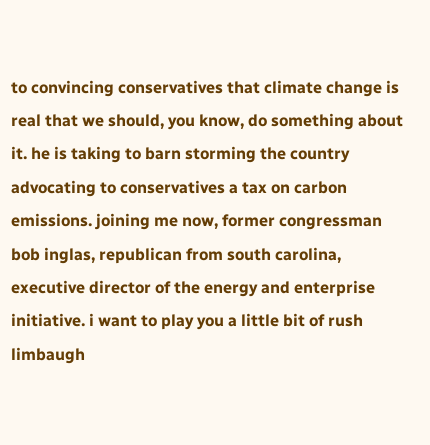to convincing conservatives that climate change is real that we should, you know, do something about it. he is taking to barn storming the country advocating to conservatives a tax on carbon emissions. joining me now, former congressman bob inglas, republican from south carolina, executive director of the energy and enterprise initiative. i want to play you a little bit of rush limbaugh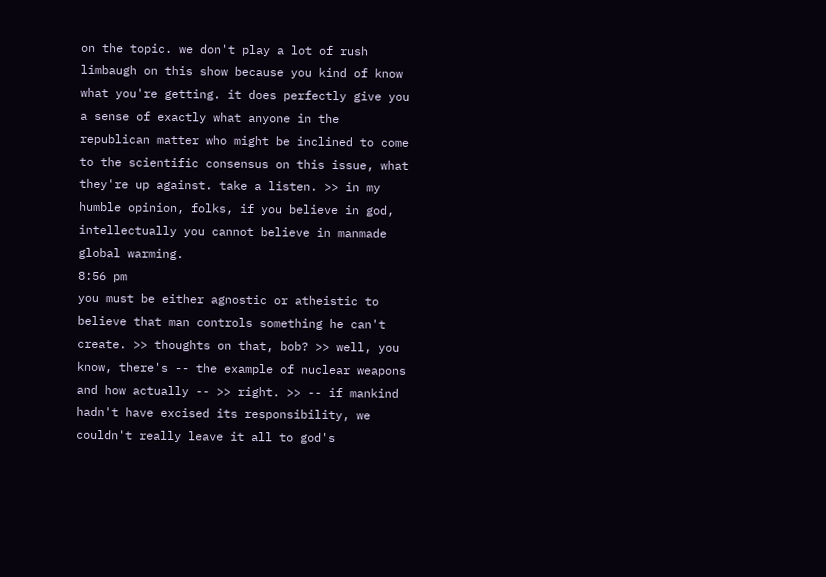on the topic. we don't play a lot of rush limbaugh on this show because you kind of know what you're getting. it does perfectly give you a sense of exactly what anyone in the republican matter who might be inclined to come to the scientific consensus on this issue, what they're up against. take a listen. >> in my humble opinion, folks, if you believe in god, intellectually you cannot believe in manmade global warming.
8:56 pm
you must be either agnostic or atheistic to believe that man controls something he can't create. >> thoughts on that, bob? >> well, you know, there's -- the example of nuclear weapons and how actually -- >> right. >> -- if mankind hadn't have excised its responsibility, we couldn't really leave it all to god's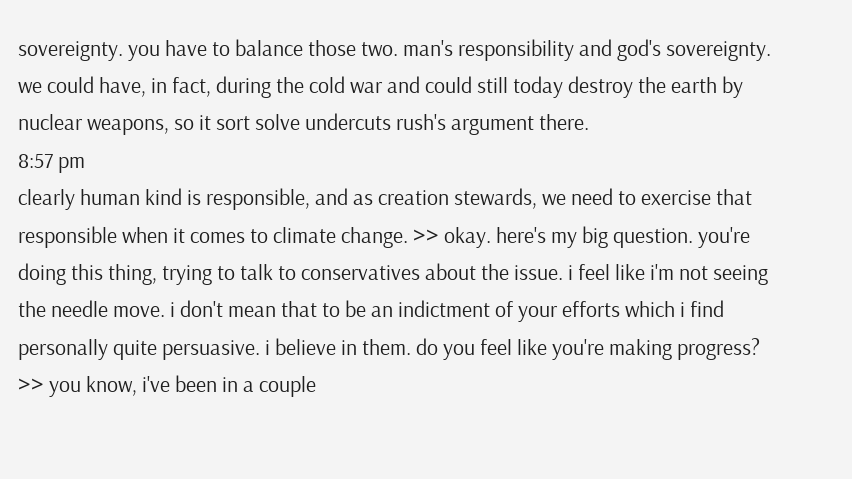sovereignty. you have to balance those two. man's responsibility and god's sovereignty. we could have, in fact, during the cold war and could still today destroy the earth by nuclear weapons, so it sort solve undercuts rush's argument there.
8:57 pm
clearly human kind is responsible, and as creation stewards, we need to exercise that responsible when it comes to climate change. >> okay. here's my big question. you're doing this thing, trying to talk to conservatives about the issue. i feel like i'm not seeing the needle move. i don't mean that to be an indictment of your efforts which i find personally quite persuasive. i believe in them. do you feel like you're making progress? >> you know, i've been in a couple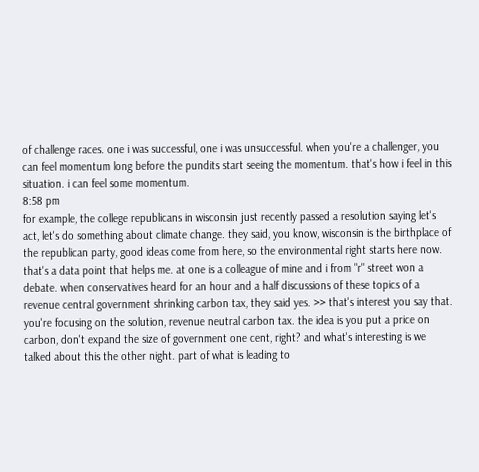of challenge races. one i was successful, one i was unsuccessful. when you're a challenger, you can feel momentum long before the pundits start seeing the momentum. that's how i feel in this situation. i can feel some momentum.
8:58 pm
for example, the college republicans in wisconsin just recently passed a resolution saying let's act, let's do something about climate change. they said, you know, wisconsin is the birthplace of the republican party, good ideas come from here, so the environmental right starts here now. that's a data point that helps me. at one is a colleague of mine and i from "r" street won a debate. when conservatives heard for an hour and a half discussions of these topics of a revenue central government shrinking carbon tax, they said yes. >> that's interest you say that. you're focusing on the solution, revenue neutral carbon tax. the idea is you put a price on carbon, don't expand the size of government one cent, right? and what's interesting is we talked about this the other night. part of what is leading to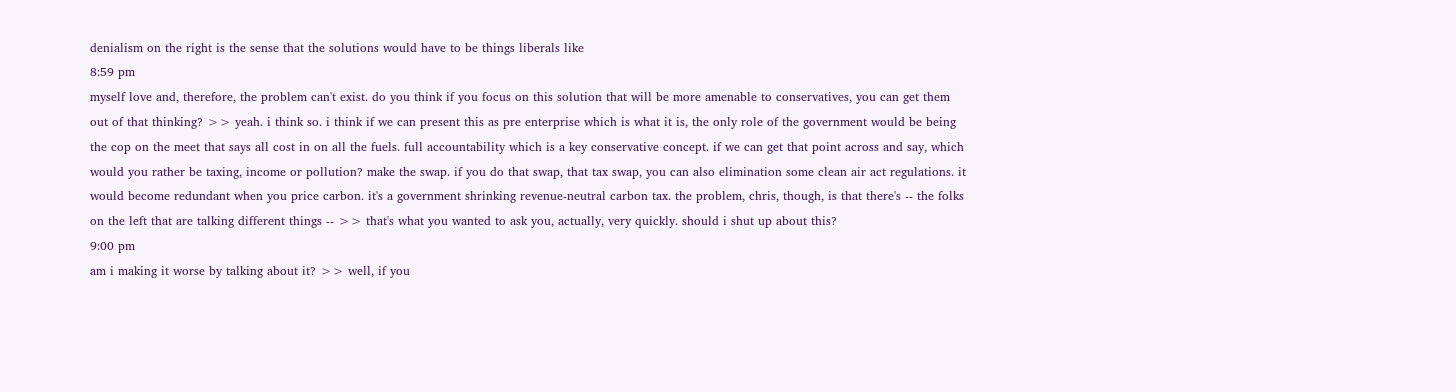denialism on the right is the sense that the solutions would have to be things liberals like
8:59 pm
myself love and, therefore, the problem can't exist. do you think if you focus on this solution that will be more amenable to conservatives, you can get them out of that thinking? >> yeah. i think so. i think if we can present this as pre enterprise which is what it is, the only role of the government would be being the cop on the meet that says all cost in on all the fuels. full accountability which is a key conservative concept. if we can get that point across and say, which would you rather be taxing, income or pollution? make the swap. if you do that swap, that tax swap, you can also elimination some clean air act regulations. it would become redundant when you price carbon. it's a government shrinking revenue-neutral carbon tax. the problem, chris, though, is that there's -- the folks on the left that are talking different things -- >> that's what you wanted to ask you, actually, very quickly. should i shut up about this?
9:00 pm
am i making it worse by talking about it? >> well, if you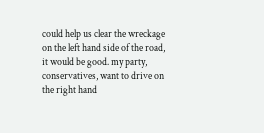could help us clear the wreckage on the left hand side of the road, it would be good. my party, conservatives, want to drive on the right hand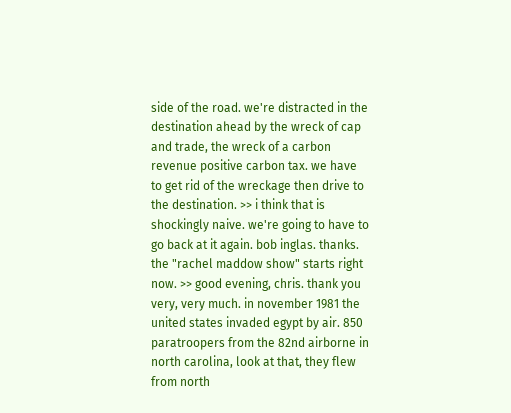side of the road. we're distracted in the destination ahead by the wreck of cap and trade, the wreck of a carbon revenue positive carbon tax. we have to get rid of the wreckage then drive to the destination. >> i think that is shockingly naive. we're going to have to go back at it again. bob inglas. thanks. the "rachel maddow show" starts right now. >> good evening, chris. thank you very, very much. in november 1981 the united states invaded egypt by air. 850 paratroopers from the 82nd airborne in north carolina, look at that, they flew from north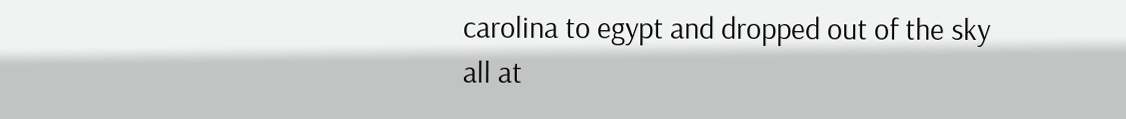carolina to egypt and dropped out of the sky all at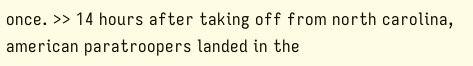once. >> 14 hours after taking off from north carolina, american paratroopers landed in the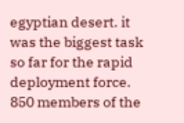egyptian desert. it was the biggest task so far for the rapid deployment force. 850 members of the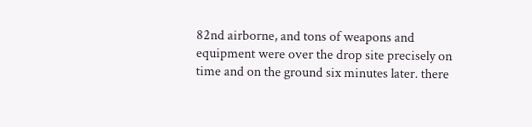82nd airborne, and tons of weapons and equipment were over the drop site precisely on time and on the ground six minutes later. there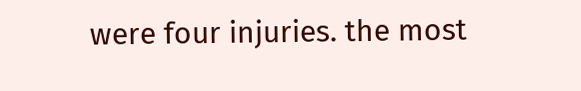were four injuries. the most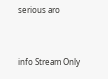serious aro


info Stream Only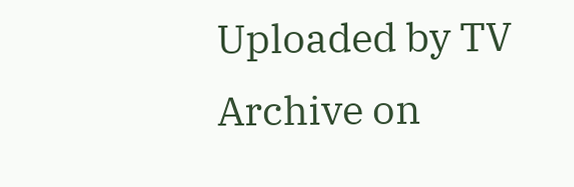Uploaded by TV Archive on